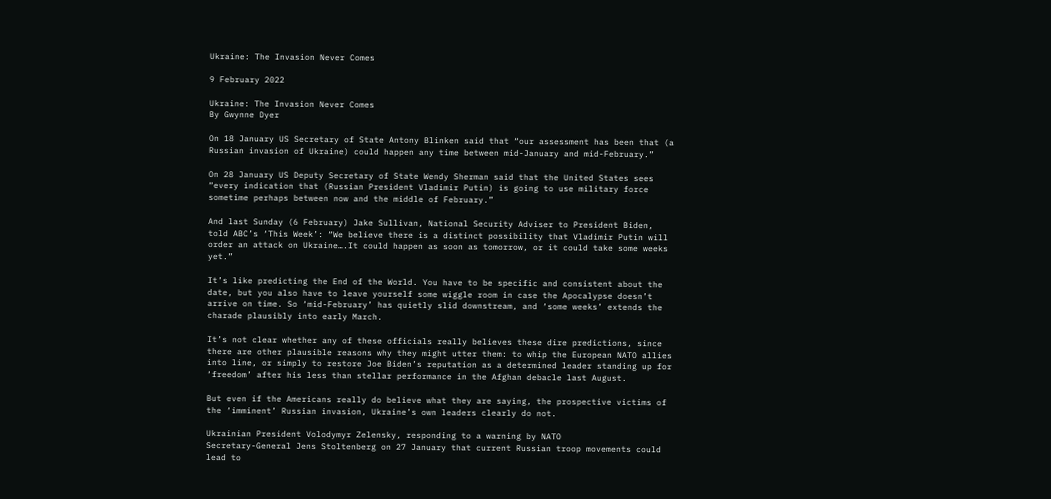Ukraine: The Invasion Never Comes

9 February 2022

Ukraine: The Invasion Never Comes
By Gwynne Dyer

On 18 January US Secretary of State Antony Blinken said that “our assessment has been that (a Russian invasion of Ukraine) could happen any time between mid-January and mid-February.”

On 28 January US Deputy Secretary of State Wendy Sherman said that the United States sees “every indication that (Russian President Vladimir Putin) is going to use military force sometime perhaps between now and the middle of February.”

And last Sunday (6 February) Jake Sullivan, National Security Adviser to President Biden, told ABC’s ‘This Week’: “We believe there is a distinct possibility that Vladimir Putin will order an attack on Ukraine….It could happen as soon as tomorrow, or it could take some weeks yet.”

It’s like predicting the End of the World. You have to be specific and consistent about the date, but you also have to leave yourself some wiggle room in case the Apocalypse doesn’t arrive on time. So ‘mid-February’ has quietly slid downstream, and ‘some weeks’ extends the charade plausibly into early March.

It’s not clear whether any of these officials really believes these dire predictions, since there are other plausible reasons why they might utter them: to whip the European NATO allies into line, or simply to restore Joe Biden’s reputation as a determined leader standing up for ‘freedom’ after his less than stellar performance in the Afghan debacle last August.

But even if the Americans really do believe what they are saying, the prospective victims of the ‘imminent’ Russian invasion, Ukraine’s own leaders clearly do not.

Ukrainian President Volodymyr Zelensky, responding to a warning by NATO
Secretary-General Jens Stoltenberg on 27 January that current Russian troop movements could lead to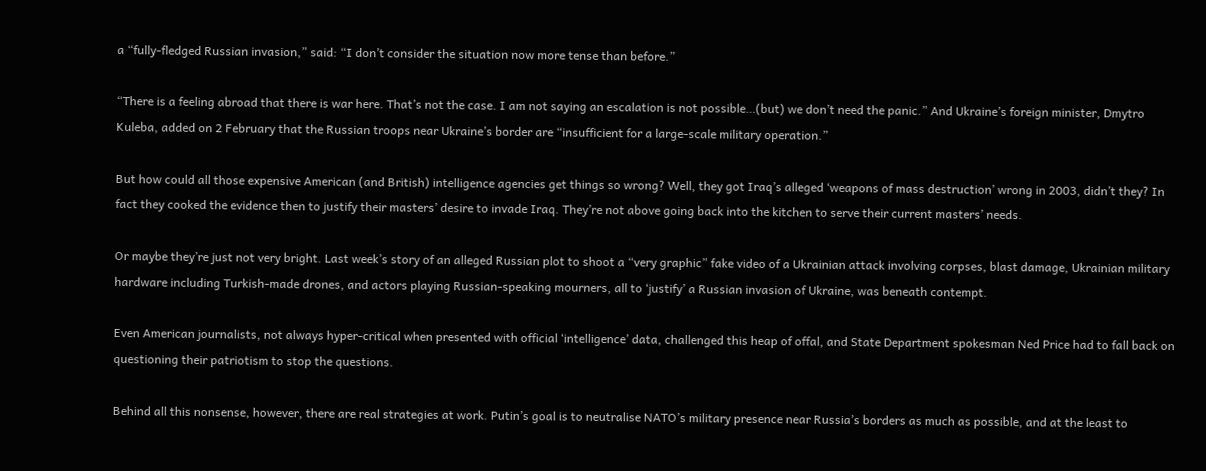a “fully-fledged Russian invasion,” said: “I don’t consider the situation now more tense than before.”

“There is a feeling abroad that there is war here. That’s not the case. I am not saying an escalation is not possible…(but) we don’t need the panic.” And Ukraine’s foreign minister, Dmytro Kuleba, added on 2 February that the Russian troops near Ukraine’s border are “insufficient for a large-scale military operation.”

But how could all those expensive American (and British) intelligence agencies get things so wrong? Well, they got Iraq’s alleged ‘weapons of mass destruction’ wrong in 2003, didn’t they? In fact they cooked the evidence then to justify their masters’ desire to invade Iraq. They’re not above going back into the kitchen to serve their current masters’ needs.

Or maybe they’re just not very bright. Last week’s story of an alleged Russian plot to shoot a “very graphic” fake video of a Ukrainian attack involving corpses, blast damage, Ukrainian military hardware including Turkish-made drones, and actors playing Russian-speaking mourners, all to ‘justify’ a Russian invasion of Ukraine, was beneath contempt.

Even American journalists, not always hyper-critical when presented with official ‘intelligence’ data, challenged this heap of offal, and State Department spokesman Ned Price had to fall back on questioning their patriotism to stop the questions.

Behind all this nonsense, however, there are real strategies at work. Putin’s goal is to neutralise NATO’s military presence near Russia’s borders as much as possible, and at the least to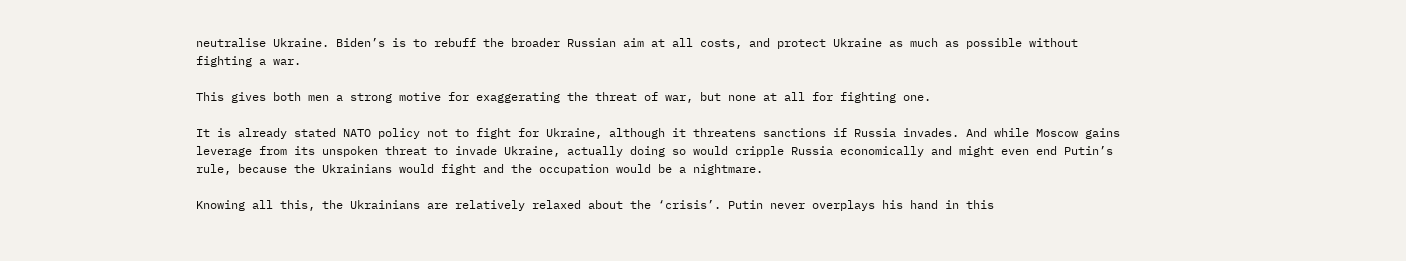neutralise Ukraine. Biden’s is to rebuff the broader Russian aim at all costs, and protect Ukraine as much as possible without fighting a war.

This gives both men a strong motive for exaggerating the threat of war, but none at all for fighting one.

It is already stated NATO policy not to fight for Ukraine, although it threatens sanctions if Russia invades. And while Moscow gains leverage from its unspoken threat to invade Ukraine, actually doing so would cripple Russia economically and might even end Putin’s rule, because the Ukrainians would fight and the occupation would be a nightmare.

Knowing all this, the Ukrainians are relatively relaxed about the ‘crisis’. Putin never overplays his hand in this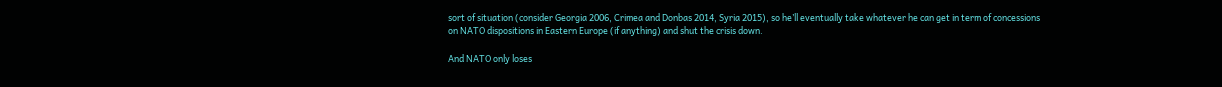sort of situation (consider Georgia 2006, Crimea and Donbas 2014, Syria 2015), so he’ll eventually take whatever he can get in term of concessions on NATO dispositions in Eastern Europe (if anything) and shut the crisis down.

And NATO only loses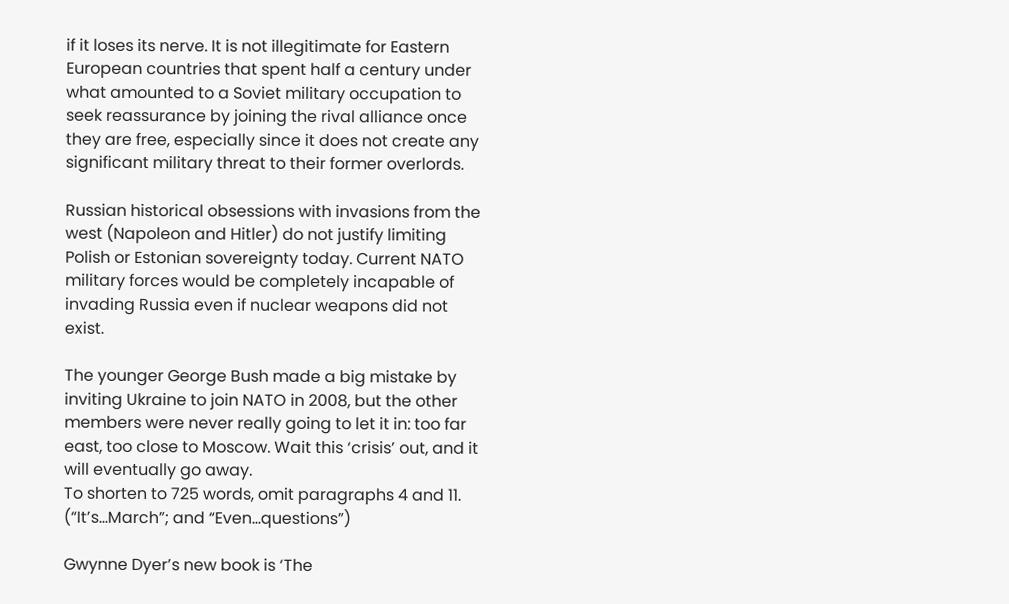if it loses its nerve. It is not illegitimate for Eastern European countries that spent half a century under what amounted to a Soviet military occupation to seek reassurance by joining the rival alliance once they are free, especially since it does not create any significant military threat to their former overlords.

Russian historical obsessions with invasions from the west (Napoleon and Hitler) do not justify limiting Polish or Estonian sovereignty today. Current NATO military forces would be completely incapable of invading Russia even if nuclear weapons did not exist.

The younger George Bush made a big mistake by inviting Ukraine to join NATO in 2008, but the other members were never really going to let it in: too far east, too close to Moscow. Wait this ‘crisis’ out, and it will eventually go away.
To shorten to 725 words, omit paragraphs 4 and 11. (“It’s…March”; and “Even…questions”)

Gwynne Dyer’s new book is ‘The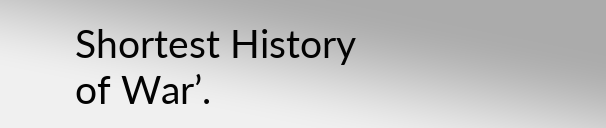Shortest History of War’.